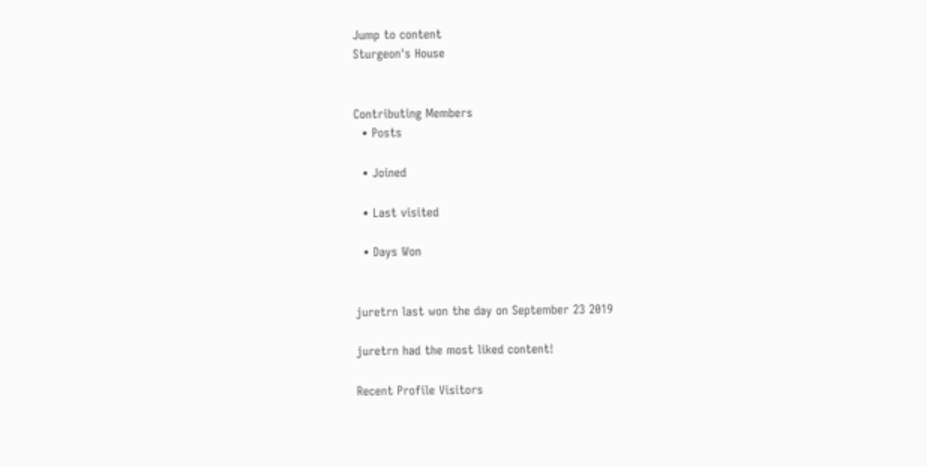Jump to content
Sturgeon's House


Contributing Members
  • Posts

  • Joined

  • Last visited

  • Days Won


juretrn last won the day on September 23 2019

juretrn had the most liked content!

Recent Profile Visitors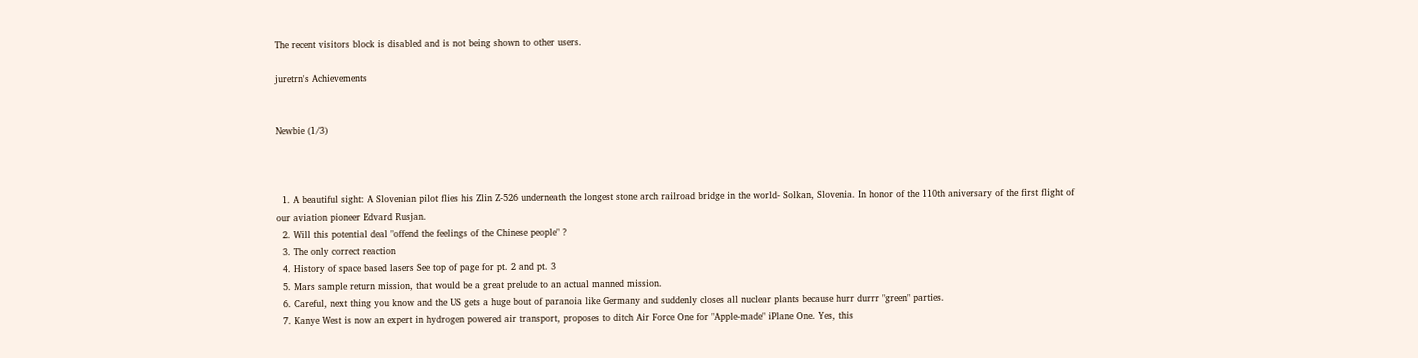The recent visitors block is disabled and is not being shown to other users.

juretrn's Achievements


Newbie (1/3)



  1. A beautiful sight: A Slovenian pilot flies his Zlin Z-526 underneath the longest stone arch railroad bridge in the world- Solkan, Slovenia. In honor of the 110th aniversary of the first flight of our aviation pioneer Edvard Rusjan.
  2. Will this potential deal "offend the feelings of the Chinese people" ?
  3. The only correct reaction
  4. History of space based lasers See top of page for pt. 2 and pt. 3
  5. Mars sample return mission, that would be a great prelude to an actual manned mission.
  6. Careful, next thing you know and the US gets a huge bout of paranoia like Germany and suddenly closes all nuclear plants because hurr durrr "green" parties.
  7. Kanye West is now an expert in hydrogen powered air transport, proposes to ditch Air Force One for "Apple-made" iPlane One. Yes, this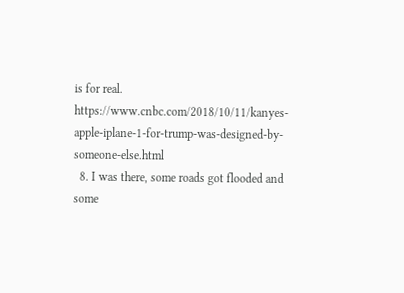is for real. https://www.cnbc.com/2018/10/11/kanyes-apple-iplane-1-for-trump-was-designed-by-someone-else.html
  8. I was there, some roads got flooded and some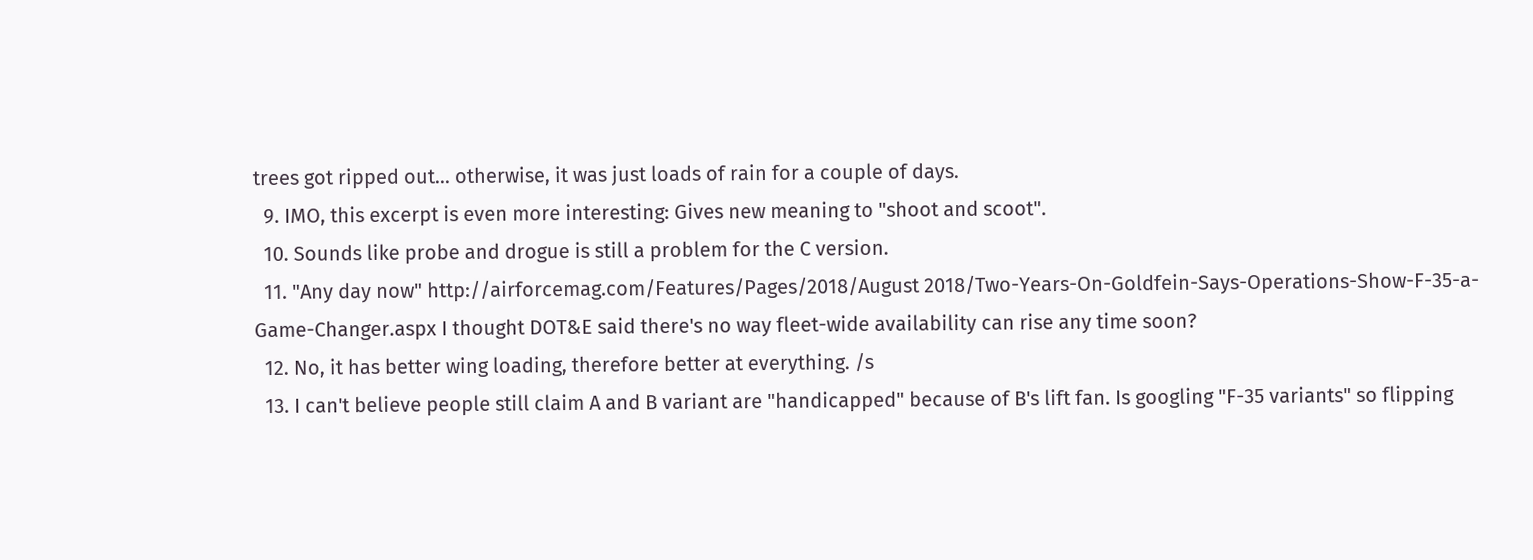trees got ripped out... otherwise, it was just loads of rain for a couple of days.
  9. IMO, this excerpt is even more interesting: Gives new meaning to "shoot and scoot".
  10. Sounds like probe and drogue is still a problem for the C version.
  11. "Any day now" http://airforcemag.com/Features/Pages/2018/August 2018/Two-Years-On-Goldfein-Says-Operations-Show-F-35-a-Game-Changer.aspx I thought DOT&E said there's no way fleet-wide availability can rise any time soon?
  12. No, it has better wing loading, therefore better at everything. /s
  13. I can't believe people still claim A and B variant are "handicapped" because of B's lift fan. Is googling "F-35 variants" so flipping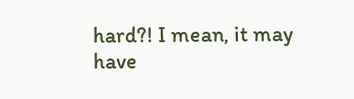hard?! I mean, it may have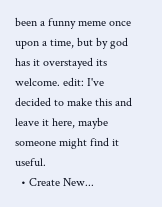been a funny meme once upon a time, but by god has it overstayed its welcome. edit: I've decided to make this and leave it here, maybe someone might find it useful.
  • Create New...